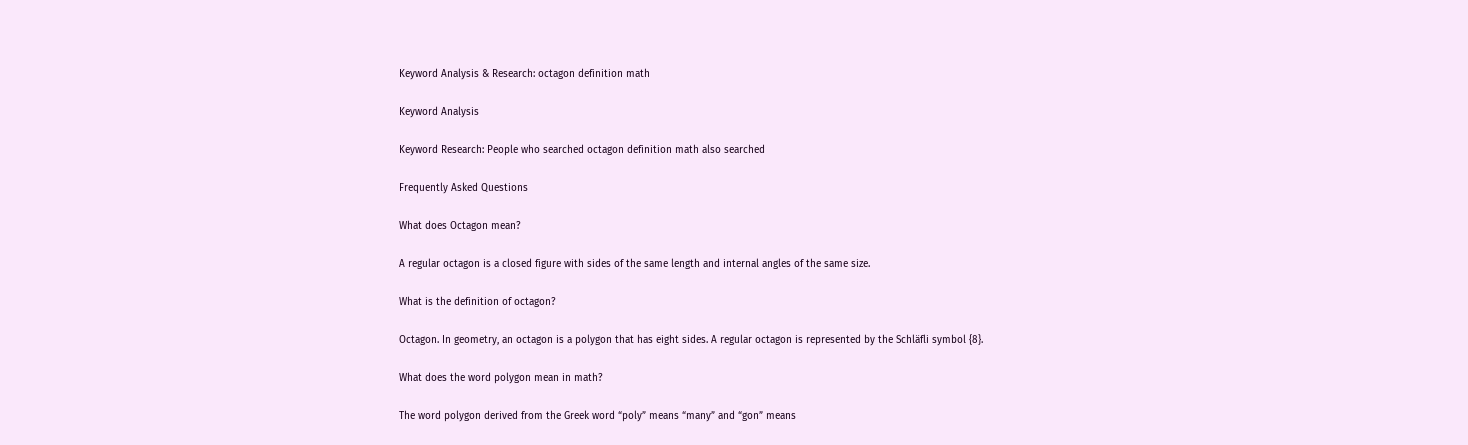Keyword Analysis & Research: octagon definition math

Keyword Analysis

Keyword Research: People who searched octagon definition math also searched

Frequently Asked Questions

What does Octagon mean?

A regular octagon is a closed figure with sides of the same length and internal angles of the same size.

What is the definition of octagon?

Octagon. In geometry, an octagon is a polygon that has eight sides. A regular octagon is represented by the Schläfli symbol {8}.

What does the word polygon mean in math?

The word polygon derived from the Greek word “poly” means “many” and “gon” means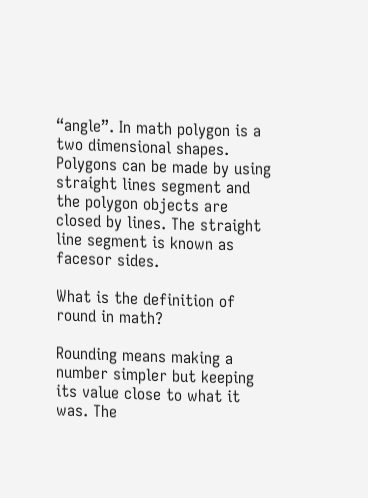“angle”. In math polygon is a two dimensional shapes. Polygons can be made by using straight lines segment and the polygon objects are closed by lines. The straight line segment is known as facesor sides.

What is the definition of round in math?

Rounding means making a number simpler but keeping its value close to what it was. The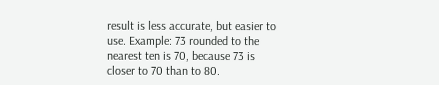result is less accurate, but easier to use. Example: 73 rounded to the nearest ten is 70, because 73 is closer to 70 than to 80.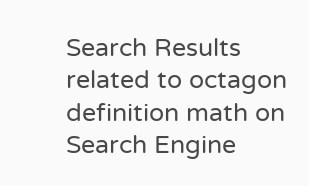Search Results related to octagon definition math on Search Engine